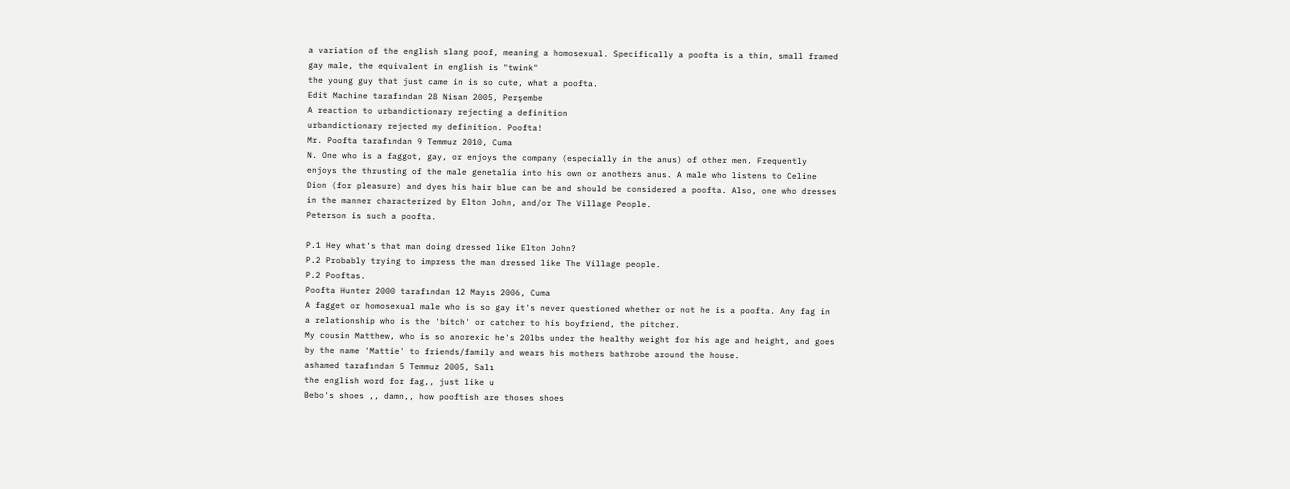a variation of the english slang poof, meaning a homosexual. Specifically a poofta is a thin, small framed gay male, the equivalent in english is "twink"
the young guy that just came in is so cute, what a poofta.
Edit Machine tarafından 28 Nisan 2005, Perşembe
A reaction to urbandictionary rejecting a definition
urbandictionary rejected my definition. Poofta!
Mr. Poofta tarafından 9 Temmuz 2010, Cuma
N. One who is a faggot, gay, or enjoys the company (especially in the anus) of other men. Frequently enjoys the thrusting of the male genetalia into his own or anothers anus. A male who listens to Celine Dion (for pleasure) and dyes his hair blue can be and should be considered a poofta. Also, one who dresses in the manner characterized by Elton John, and/or The Village People.
Peterson is such a poofta.

P.1 Hey what's that man doing dressed like Elton John?
P.2 Probably trying to impress the man dressed like The Village people.
P.2 Pooftas.
Poofta Hunter 2000 tarafından 12 Mayıs 2006, Cuma
A fagget or homosexual male who is so gay it's never questioned whether or not he is a poofta. Any fag in a relationship who is the 'bitch' or catcher to his boyfriend, the pitcher.
My cousin Matthew, who is so anorexic he's 20lbs under the healthy weight for his age and height, and goes by the name 'Mattie' to friends/family and wears his mothers bathrobe around the house.
ashamed tarafından 5 Temmuz 2005, Salı
the english word for fag,, just like u
Bebo's shoes ,, damn,, how pooftish are thoses shoes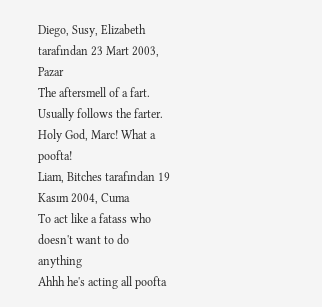Diego, Susy, Elizabeth tarafından 23 Mart 2003, Pazar
The aftersmell of a fart. Usually follows the farter.
Holy God, Marc! What a poofta!
Liam, Bitches tarafından 19 Kasım 2004, Cuma
To act like a fatass who doesn't want to do anything
Ahhh he's acting all poofta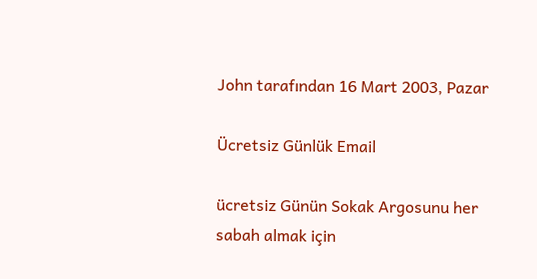John tarafından 16 Mart 2003, Pazar

Ücretsiz Günlük Email

ücretsiz Günün Sokak Argosunu her sabah almak için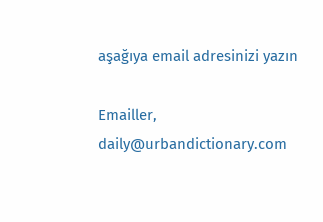aşağıya email adresinizi yazın

Emailler, daily@urbandictionary.com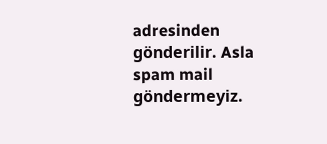adresinden gönderilir. Asla spam mail göndermeyiz.